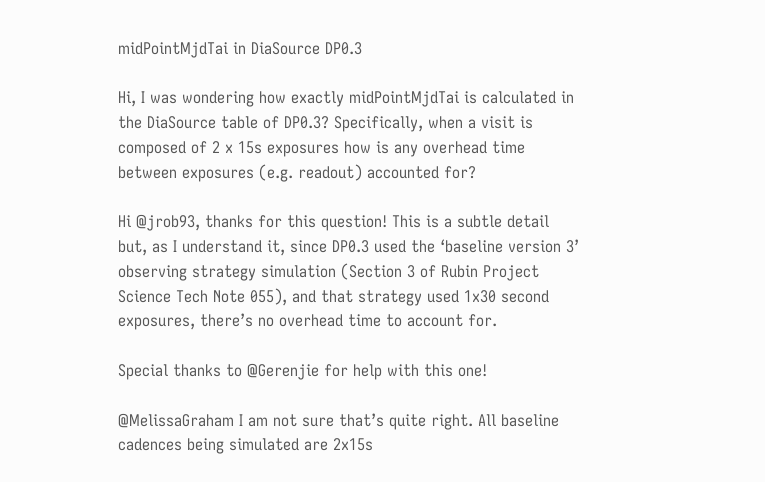midPointMjdTai in DiaSource DP0.3

Hi, I was wondering how exactly midPointMjdTai is calculated in the DiaSource table of DP0.3? Specifically, when a visit is composed of 2 x 15s exposures how is any overhead time between exposures (e.g. readout) accounted for?

Hi @jrob93, thanks for this question! This is a subtle detail but, as I understand it, since DP0.3 used the ‘baseline version 3’ observing strategy simulation (Section 3 of Rubin Project Science Tech Note 055), and that strategy used 1x30 second exposures, there’s no overhead time to account for.

Special thanks to @Gerenjie for help with this one!

@MelissaGraham I am not sure that’s quite right. All baseline cadences being simulated are 2x15s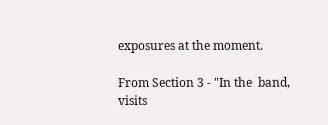exposures at the moment.

From Section 3 - "In the  band, visits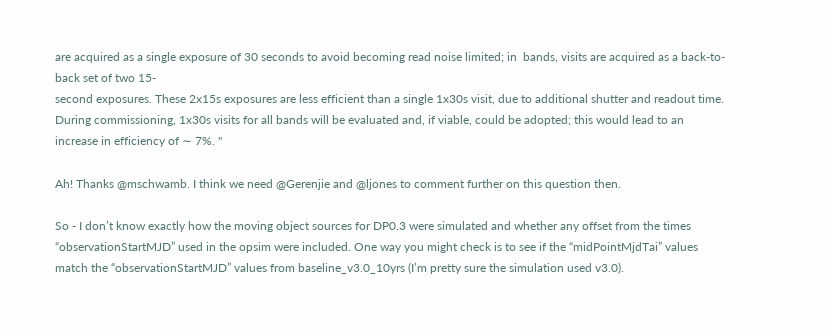are acquired as a single exposure of 30 seconds to avoid becoming read noise limited; in  bands, visits are acquired as a back-to-back set of two 15-
second exposures. These 2x15s exposures are less efficient than a single 1x30s visit, due to additional shutter and readout time. During commissioning, 1x30s visits for all bands will be evaluated and, if viable, could be adopted; this would lead to an increase in efficiency of ∼ 7%. "

Ah! Thanks @mschwamb. I think we need @Gerenjie and @ljones to comment further on this question then.

So - I don’t know exactly how the moving object sources for DP0.3 were simulated and whether any offset from the times “observationStartMJD” used in the opsim were included. One way you might check is to see if the “midPointMjdTai” values match the “observationStartMJD” values from baseline_v3.0_10yrs (I’m pretty sure the simulation used v3.0).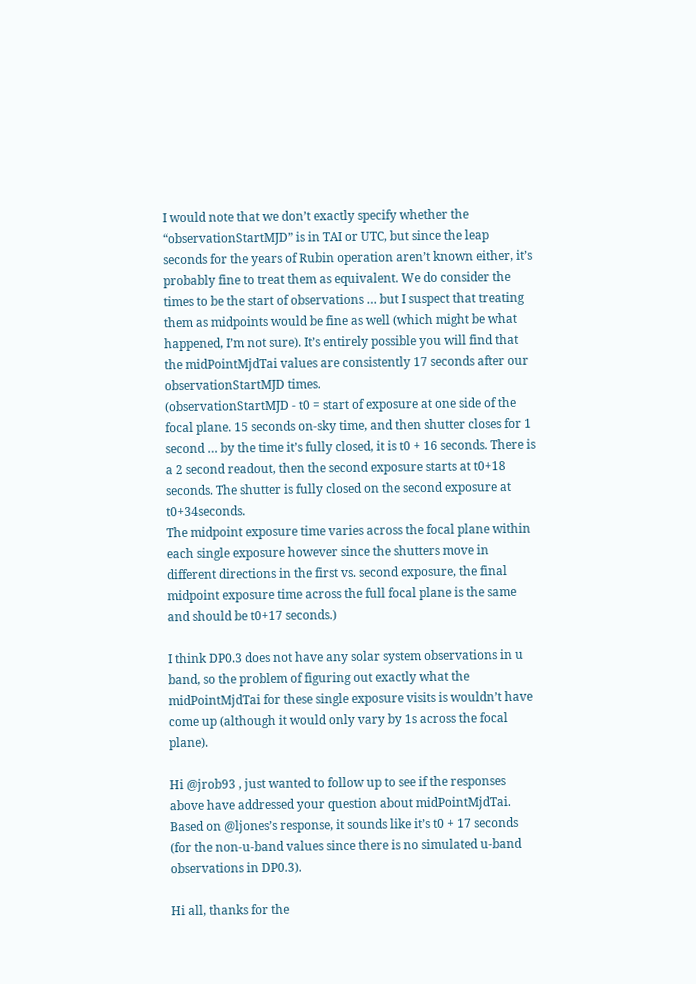I would note that we don’t exactly specify whether the “observationStartMJD” is in TAI or UTC, but since the leap seconds for the years of Rubin operation aren’t known either, it’s probably fine to treat them as equivalent. We do consider the times to be the start of observations … but I suspect that treating them as midpoints would be fine as well (which might be what happened, I’m not sure). It’s entirely possible you will find that the midPointMjdTai values are consistently 17 seconds after our observationStartMJD times.
(observationStartMJD - t0 = start of exposure at one side of the focal plane. 15 seconds on-sky time, and then shutter closes for 1 second … by the time it’s fully closed, it is t0 + 16 seconds. There is a 2 second readout, then the second exposure starts at t0+18 seconds. The shutter is fully closed on the second exposure at t0+34seconds.
The midpoint exposure time varies across the focal plane within each single exposure however since the shutters move in different directions in the first vs. second exposure, the final midpoint exposure time across the full focal plane is the same and should be t0+17 seconds.)

I think DP0.3 does not have any solar system observations in u band, so the problem of figuring out exactly what the midPointMjdTai for these single exposure visits is wouldn’t have come up (although it would only vary by 1s across the focal plane).

Hi @jrob93 , just wanted to follow up to see if the responses above have addressed your question about midPointMjdTai. Based on @ljones’s response, it sounds like it’s t0 + 17 seconds (for the non-u-band values since there is no simulated u-band observations in DP0.3).

Hi all, thanks for the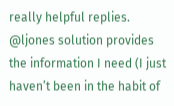really helpful replies. @ljones solution provides the information I need (I just haven’t been in the habit of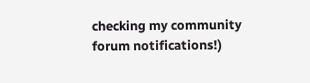checking my community forum notifications!)